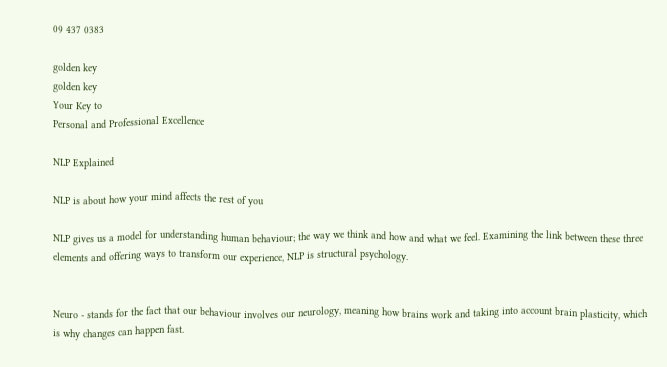09 437 0383

golden key
golden key
Your Key to
Personal and Professional Excellence

NLP Explained

NLP is about how your mind affects the rest of you

NLP gives us a model for understanding human behaviour; the way we think and how and what we feel. Examining the link between these three elements and offering ways to transform our experience, NLP is structural psychology.


Neuro - stands for the fact that our behaviour involves our neurology, meaning how brains work and taking into account brain plasticity, which is why changes can happen fast.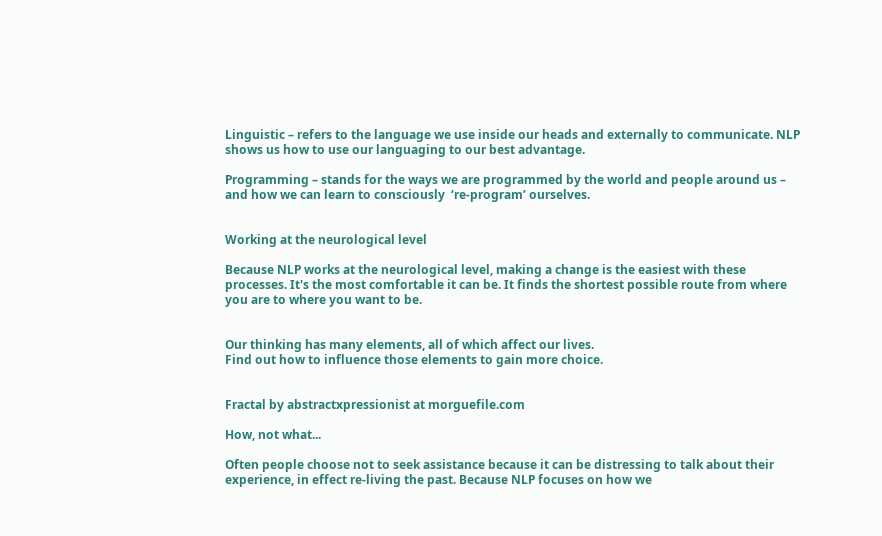Linguistic – refers to the language we use inside our heads and externally to communicate. NLP shows us how to use our languaging to our best advantage.

Programming – stands for the ways we are programmed by the world and people around us – and how we can learn to consciously  ‘re‑program’ ourselves.


Working at the neurological level

Because NLP works at the neurological level, making a change is the easiest with these processes. It's the most comfortable it can be. It finds the shortest possible route from where you are to where you want to be.


Our thinking has many elements, all of which affect our lives.
Find out how to influence those elements to gain more choice.


Fractal by abstractxpressionist at morguefile.com

How, not what...

Often people choose not to seek assistance because it can be distressing to talk about their experience, in effect re-living the past. Because NLP focuses on how we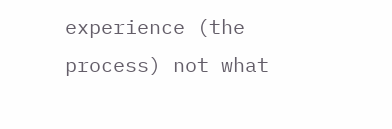experience (the process) not what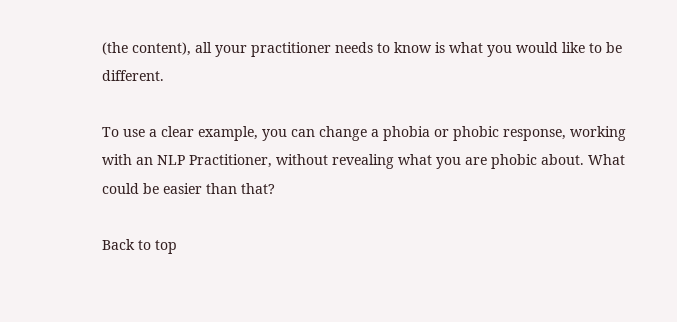(the content), all your practitioner needs to know is what you would like to be different.

To use a clear example, you can change a phobia or phobic response, working with an NLP Practitioner, without revealing what you are phobic about. What could be easier than that?

Back to top